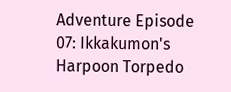Adventure Episode 07: Ikkakumon's Harpoon Torpedo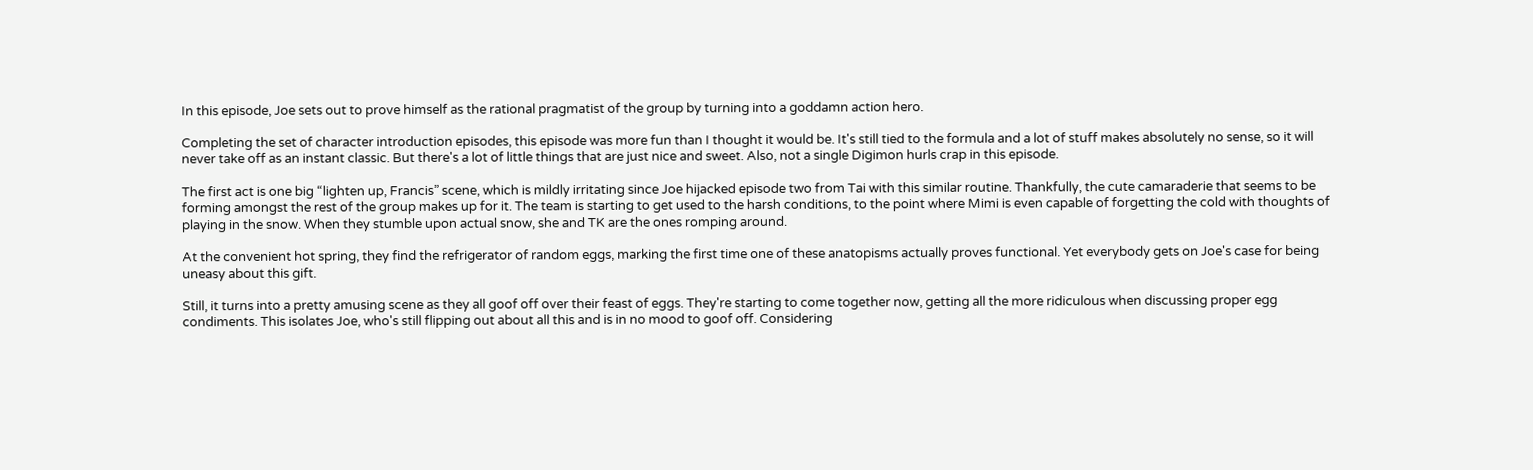In this episode, Joe sets out to prove himself as the rational pragmatist of the group by turning into a goddamn action hero.

Completing the set of character introduction episodes, this episode was more fun than I thought it would be. It's still tied to the formula and a lot of stuff makes absolutely no sense, so it will never take off as an instant classic. But there's a lot of little things that are just nice and sweet. Also, not a single Digimon hurls crap in this episode.

The first act is one big “lighten up, Francis” scene, which is mildly irritating since Joe hijacked episode two from Tai with this similar routine. Thankfully, the cute camaraderie that seems to be forming amongst the rest of the group makes up for it. The team is starting to get used to the harsh conditions, to the point where Mimi is even capable of forgetting the cold with thoughts of playing in the snow. When they stumble upon actual snow, she and TK are the ones romping around.

At the convenient hot spring, they find the refrigerator of random eggs, marking the first time one of these anatopisms actually proves functional. Yet everybody gets on Joe's case for being uneasy about this gift.

Still, it turns into a pretty amusing scene as they all goof off over their feast of eggs. They're starting to come together now, getting all the more ridiculous when discussing proper egg condiments. This isolates Joe, who's still flipping out about all this and is in no mood to goof off. Considering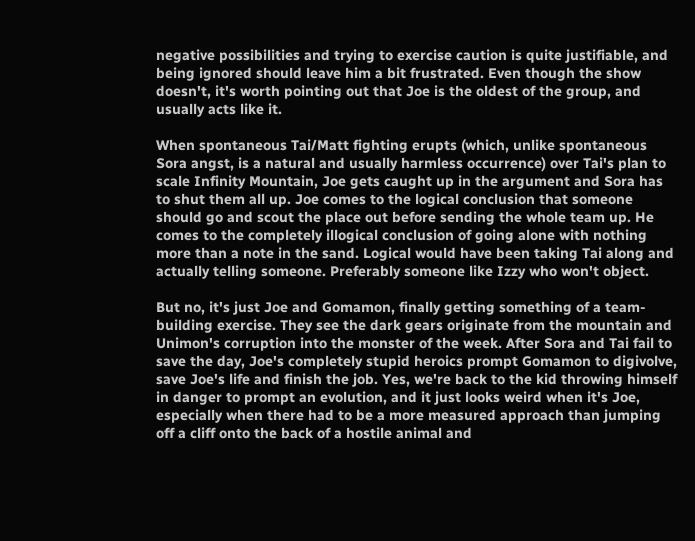negative possibilities and trying to exercise caution is quite justifiable, and being ignored should leave him a bit frustrated. Even though the show doesn't, it's worth pointing out that Joe is the oldest of the group, and usually acts like it.

When spontaneous Tai/Matt fighting erupts (which, unlike spontaneous Sora angst, is a natural and usually harmless occurrence) over Tai's plan to scale Infinity Mountain, Joe gets caught up in the argument and Sora has to shut them all up. Joe comes to the logical conclusion that someone should go and scout the place out before sending the whole team up. He comes to the completely illogical conclusion of going alone with nothing more than a note in the sand. Logical would have been taking Tai along and actually telling someone. Preferably someone like Izzy who won't object.

But no, it's just Joe and Gomamon, finally getting something of a team-building exercise. They see the dark gears originate from the mountain and Unimon's corruption into the monster of the week. After Sora and Tai fail to save the day, Joe's completely stupid heroics prompt Gomamon to digivolve, save Joe's life and finish the job. Yes, we're back to the kid throwing himself in danger to prompt an evolution, and it just looks weird when it's Joe, especially when there had to be a more measured approach than jumping off a cliff onto the back of a hostile animal and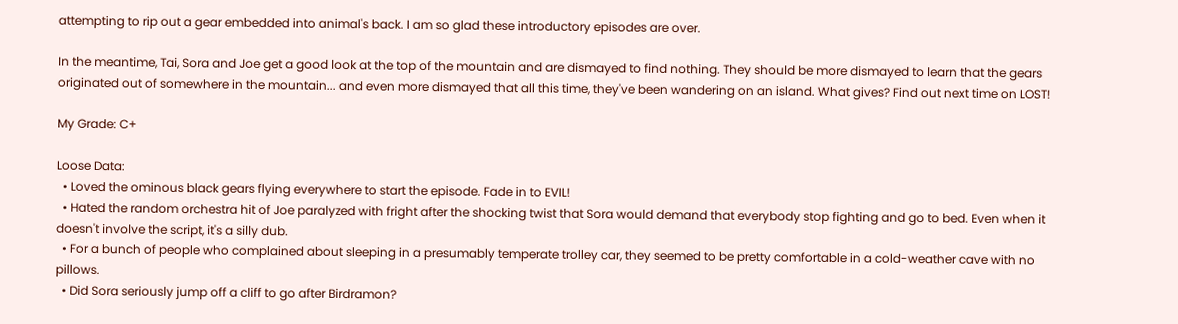attempting to rip out a gear embedded into animal's back. I am so glad these introductory episodes are over.

In the meantime, Tai, Sora and Joe get a good look at the top of the mountain and are dismayed to find nothing. They should be more dismayed to learn that the gears originated out of somewhere in the mountain... and even more dismayed that all this time, they've been wandering on an island. What gives? Find out next time on LOST!

My Grade: C+

Loose Data:
  • Loved the ominous black gears flying everywhere to start the episode. Fade in to EVIL!
  • Hated the random orchestra hit of Joe paralyzed with fright after the shocking twist that Sora would demand that everybody stop fighting and go to bed. Even when it doesn't involve the script, it's a silly dub.
  • For a bunch of people who complained about sleeping in a presumably temperate trolley car, they seemed to be pretty comfortable in a cold-weather cave with no pillows.
  • Did Sora seriously jump off a cliff to go after Birdramon?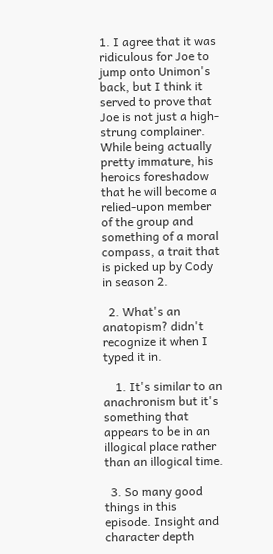1. I agree that it was ridiculous for Joe to jump onto Unimon's back, but I think it served to prove that Joe is not just a high-strung complainer. While being actually pretty immature, his heroics foreshadow that he will become a relied-upon member of the group and something of a moral compass, a trait that is picked up by Cody in season 2.

  2. What's an anatopism? didn't recognize it when I typed it in.

    1. It's similar to an anachronism but it's something that appears to be in an illogical place rather than an illogical time.

  3. So many good things in this episode. Insight and character depth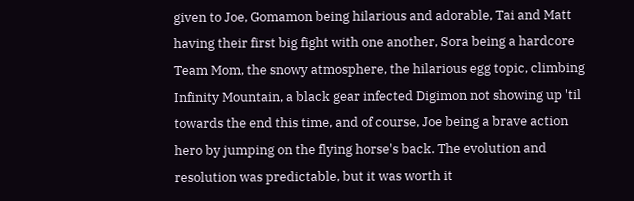given to Joe, Gomamon being hilarious and adorable, Tai and Matt having their first big fight with one another, Sora being a hardcore Team Mom, the snowy atmosphere, the hilarious egg topic, climbing Infinity Mountain, a black gear infected Digimon not showing up 'til towards the end this time, and of course, Joe being a brave action hero by jumping on the flying horse's back. The evolution and resolution was predictable, but it was worth it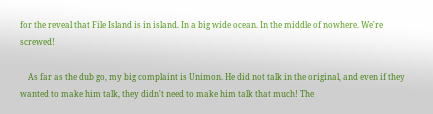for the reveal that File Island is in island. In a big wide ocean. In the middle of nowhere. We're screwed!

    As far as the dub go, my big complaint is Unimon. He did not talk in the original, and even if they wanted to make him talk, they didn't need to make him talk that much! The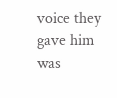voice they gave him was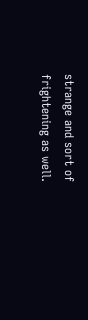strange and sort of frightening as well.